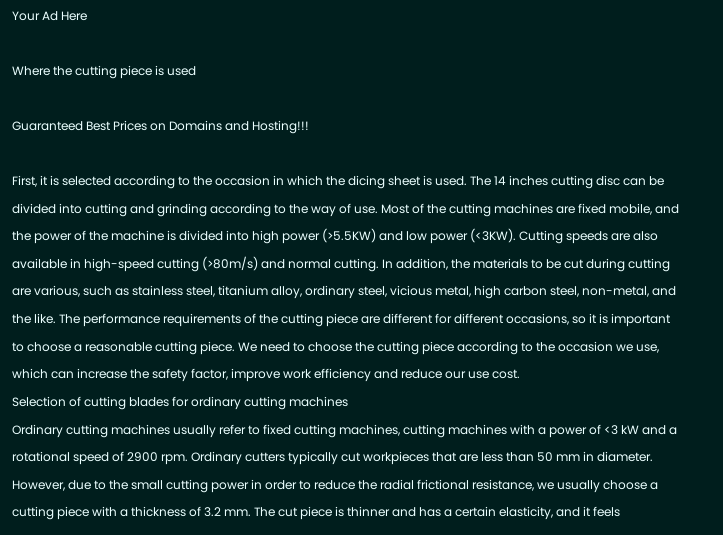Your Ad Here

Where the cutting piece is used

Guaranteed Best Prices on Domains and Hosting!!!

First, it is selected according to the occasion in which the dicing sheet is used. The 14 inches cutting disc can be divided into cutting and grinding according to the way of use. Most of the cutting machines are fixed mobile, and the power of the machine is divided into high power (>5.5KW) and low power (<3KW). Cutting speeds are also available in high-speed cutting (>80m/s) and normal cutting. In addition, the materials to be cut during cutting are various, such as stainless steel, titanium alloy, ordinary steel, vicious metal, high carbon steel, non-metal, and the like. The performance requirements of the cutting piece are different for different occasions, so it is important to choose a reasonable cutting piece. We need to choose the cutting piece according to the occasion we use, which can increase the safety factor, improve work efficiency and reduce our use cost.
Selection of cutting blades for ordinary cutting machines
Ordinary cutting machines usually refer to fixed cutting machines, cutting machines with a power of <3 kW and a rotational speed of 2900 rpm. Ordinary cutters typically cut workpieces that are less than 50 mm in diameter. However, due to the small cutting power in order to reduce the radial frictional resistance, we usually choose a cutting piece with a thickness of 3.2 mm. The cut piece is thinner and has a certain elasticity, and it feels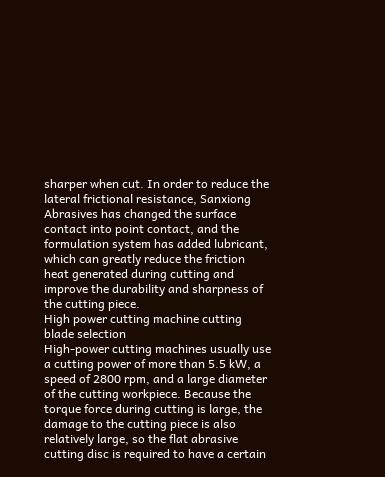sharper when cut. In order to reduce the lateral frictional resistance, Sanxiong Abrasives has changed the surface contact into point contact, and the formulation system has added lubricant, which can greatly reduce the friction heat generated during cutting and improve the durability and sharpness of the cutting piece.
High power cutting machine cutting blade selection
High-power cutting machines usually use a cutting power of more than 5.5 kW, a speed of 2800 rpm, and a large diameter of the cutting workpiece. Because the torque force during cutting is large, the damage to the cutting piece is also relatively large, so the flat abrasive cutting disc is required to have a certain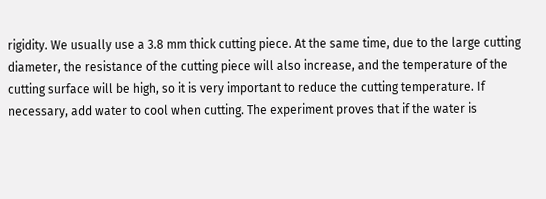rigidity. We usually use a 3.8 mm thick cutting piece. At the same time, due to the large cutting diameter, the resistance of the cutting piece will also increase, and the temperature of the cutting surface will be high, so it is very important to reduce the cutting temperature. If necessary, add water to cool when cutting. The experiment proves that if the water is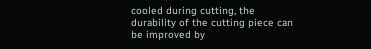cooled during cutting, the durability of the cutting piece can be improved by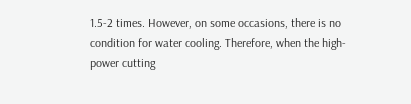1.5-2 times. However, on some occasions, there is no condition for water cooling. Therefore, when the high-power cutting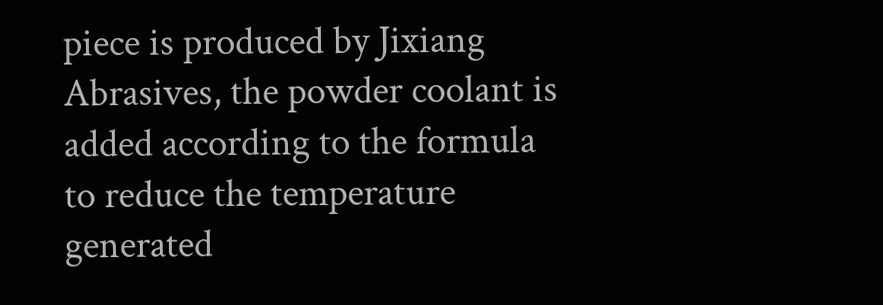piece is produced by Jixiang Abrasives, the powder coolant is added according to the formula to reduce the temperature generated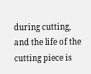during cutting, and the life of the cutting piece is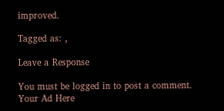improved.

Tagged as: ,

Leave a Response

You must be logged in to post a comment. Your Ad Here